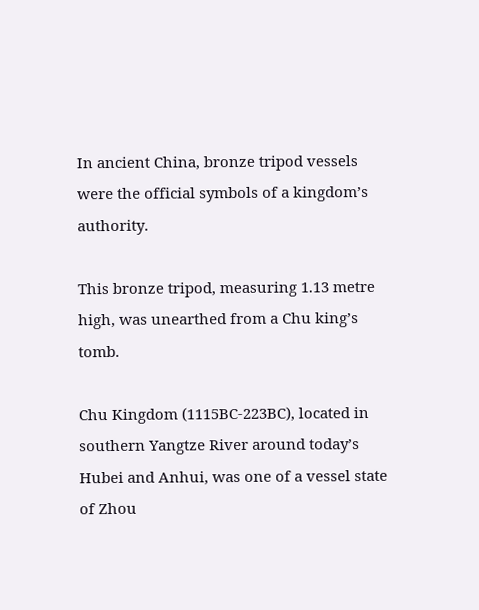In ancient China, bronze tripod vessels were the official symbols of a kingdom’s authority.

This bronze tripod, measuring 1.13 metre high, was unearthed from a Chu king’s tomb.

Chu Kingdom (1115BC-223BC), located in southern Yangtze River around today’s Hubei and Anhui, was one of a vessel state of Zhou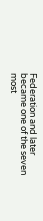Federation and later became one of the seven most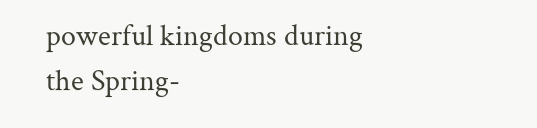powerful kingdoms during the Spring-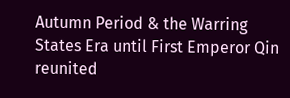Autumn Period & the Warring States Era until First Emperor Qin reunited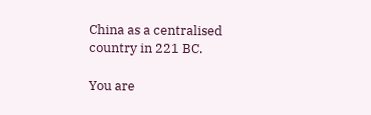China as a centralised country in 221 BC.

You are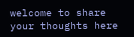welcome to share your thoughts here